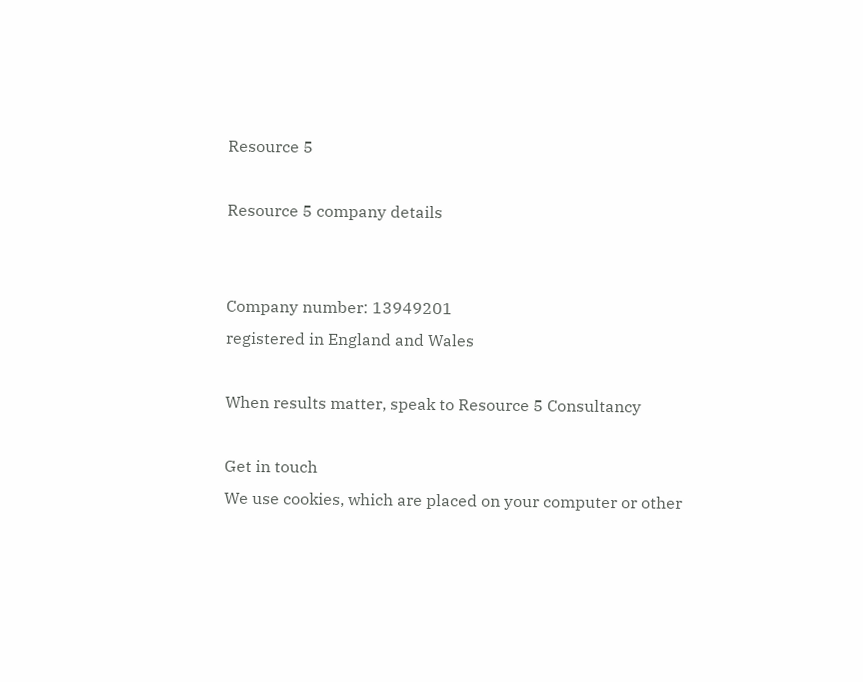Resource 5

Resource 5 company details


Company number: 13949201
registered in England and Wales

When results matter, speak to Resource 5 Consultancy

Get in touch
We use cookies, which are placed on your computer or other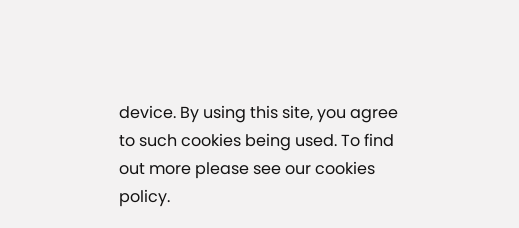device. By using this site, you agree to such cookies being used. To find out more please see our cookies policy.